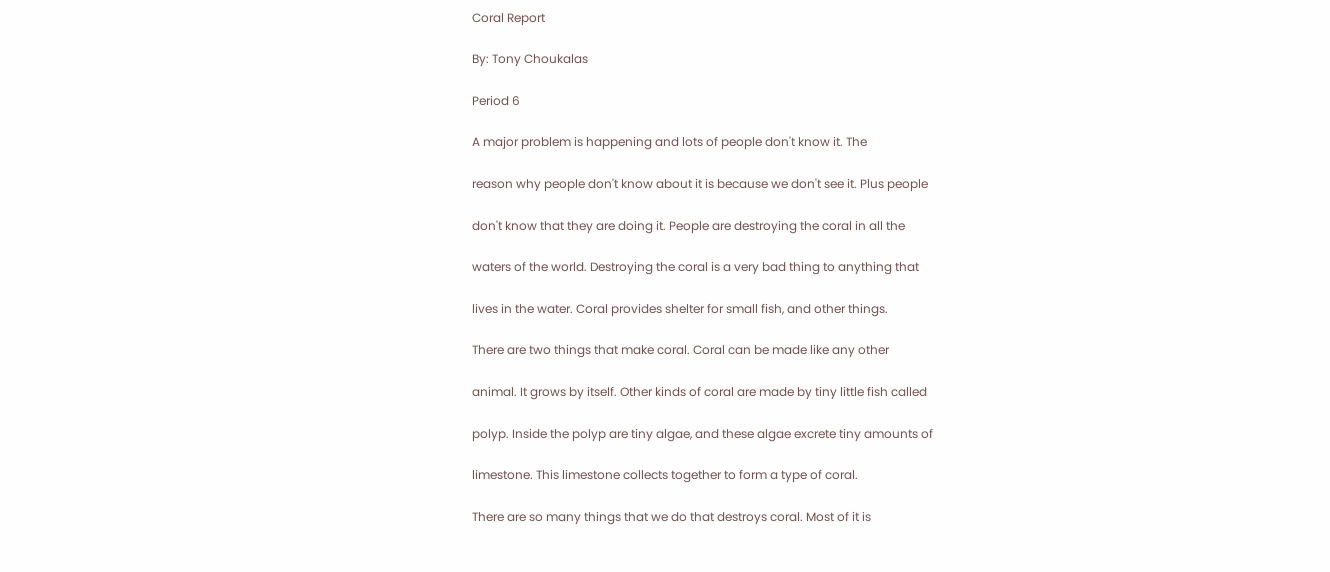Coral Report

By: Tony Choukalas

Period 6

A major problem is happening and lots of people don't know it. The

reason why people don't know about it is because we don't see it. Plus people

don't know that they are doing it. People are destroying the coral in all the

waters of the world. Destroying the coral is a very bad thing to anything that

lives in the water. Coral provides shelter for small fish, and other things.

There are two things that make coral. Coral can be made like any other

animal. It grows by itself. Other kinds of coral are made by tiny little fish called

polyp. Inside the polyp are tiny algae, and these algae excrete tiny amounts of

limestone. This limestone collects together to form a type of coral.

There are so many things that we do that destroys coral. Most of it is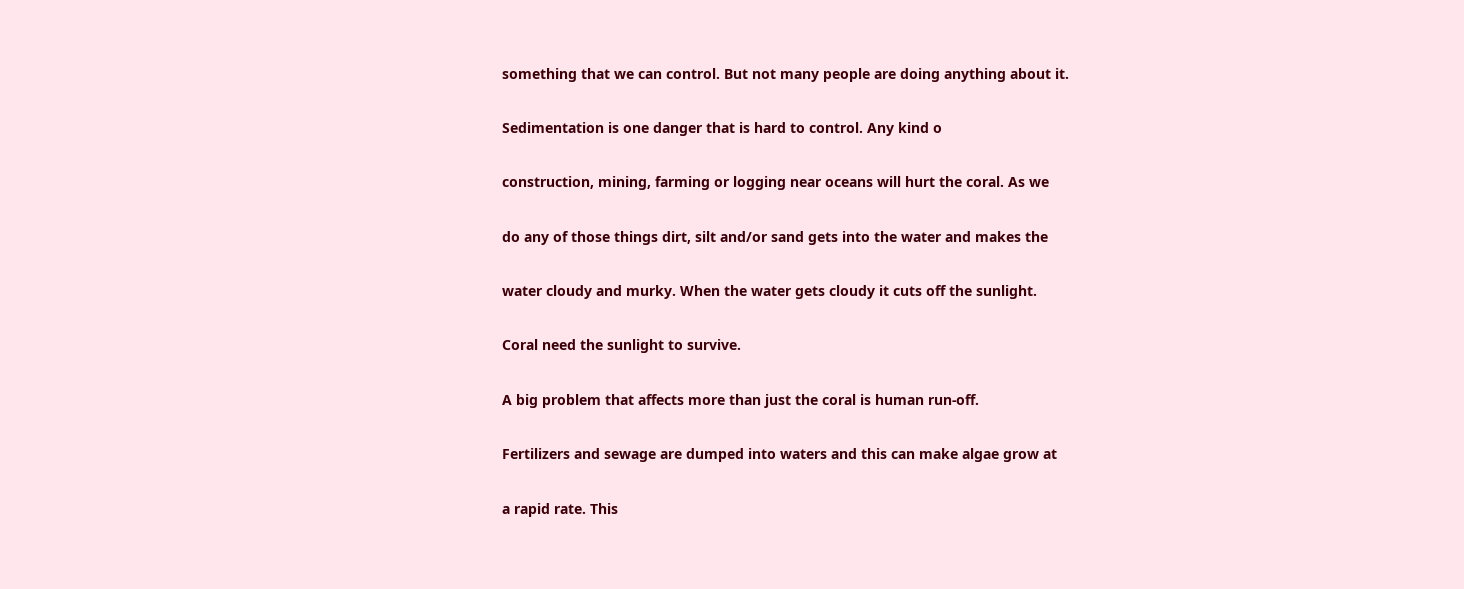something that we can control. But not many people are doing anything about it.

Sedimentation is one danger that is hard to control. Any kind o

construction, mining, farming or logging near oceans will hurt the coral. As we

do any of those things dirt, silt and/or sand gets into the water and makes the

water cloudy and murky. When the water gets cloudy it cuts off the sunlight.

Coral need the sunlight to survive.

A big problem that affects more than just the coral is human run-off.

Fertilizers and sewage are dumped into waters and this can make algae grow at

a rapid rate. This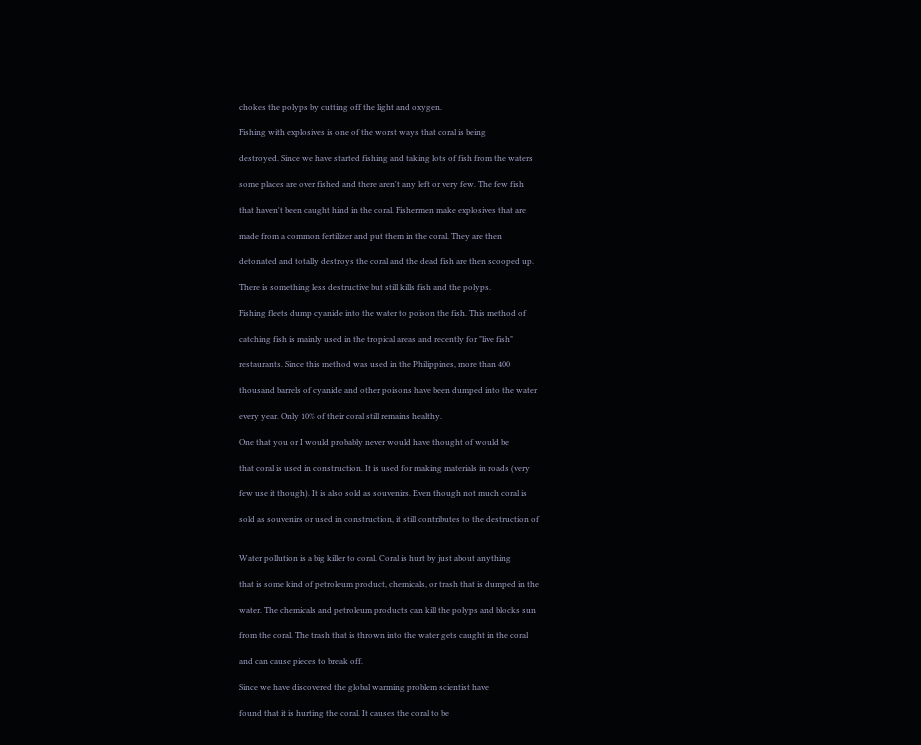chokes the polyps by cutting off the light and oxygen.

Fishing with explosives is one of the worst ways that coral is being

destroyed. Since we have started fishing and taking lots of fish from the waters

some places are over fished and there aren't any left or very few. The few fish

that haven't been caught hind in the coral. Fishermen make explosives that are

made from a common fertilizer and put them in the coral. They are then

detonated and totally destroys the coral and the dead fish are then scooped up.

There is something less destructive but still kills fish and the polyps.

Fishing fleets dump cyanide into the water to poison the fish. This method of

catching fish is mainly used in the tropical areas and recently for "live fish"

restaurants. Since this method was used in the Philippines, more than 400

thousand barrels of cyanide and other poisons have been dumped into the water

every year. Only 10% of their coral still remains healthy.

One that you or I would probably never would have thought of would be

that coral is used in construction. It is used for making materials in roads (very

few use it though). It is also sold as souvenirs. Even though not much coral is

sold as souvenirs or used in construction, it still contributes to the destruction of


Water pollution is a big killer to coral. Coral is hurt by just about anything

that is some kind of petroleum product, chemicals, or trash that is dumped in the

water. The chemicals and petroleum products can kill the polyps and blocks sun

from the coral. The trash that is thrown into the water gets caught in the coral

and can cause pieces to break off.

Since we have discovered the global warming problem scientist have

found that it is hurting the coral. It causes the coral to be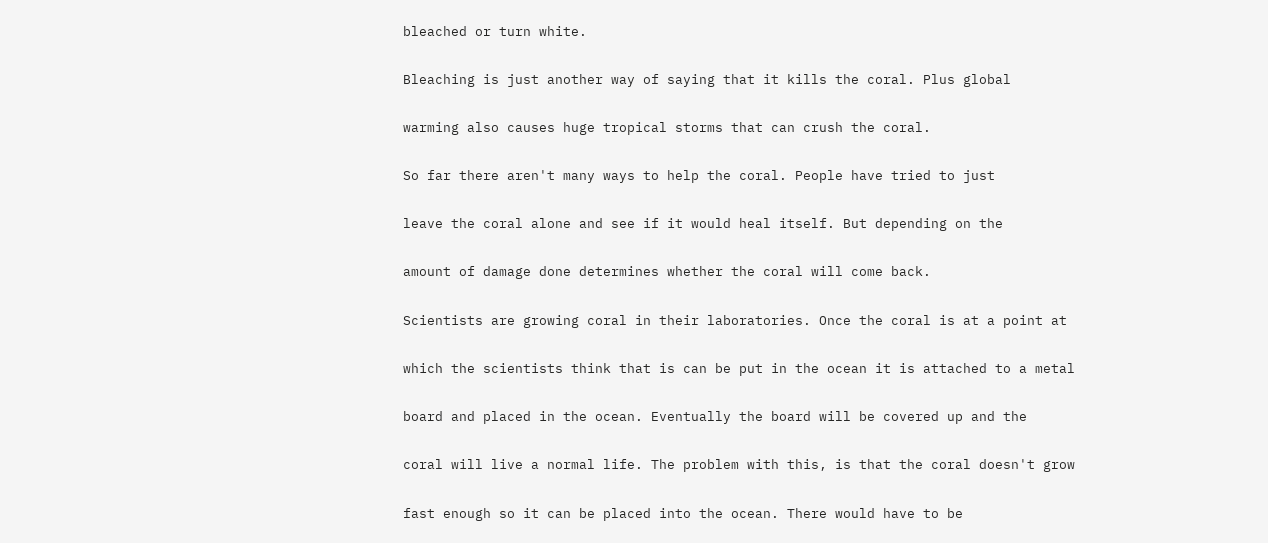bleached or turn white.

Bleaching is just another way of saying that it kills the coral. Plus global

warming also causes huge tropical storms that can crush the coral.

So far there aren't many ways to help the coral. People have tried to just

leave the coral alone and see if it would heal itself. But depending on the

amount of damage done determines whether the coral will come back.

Scientists are growing coral in their laboratories. Once the coral is at a point at

which the scientists think that is can be put in the ocean it is attached to a metal

board and placed in the ocean. Eventually the board will be covered up and the

coral will live a normal life. The problem with this, is that the coral doesn't grow

fast enough so it can be placed into the ocean. There would have to be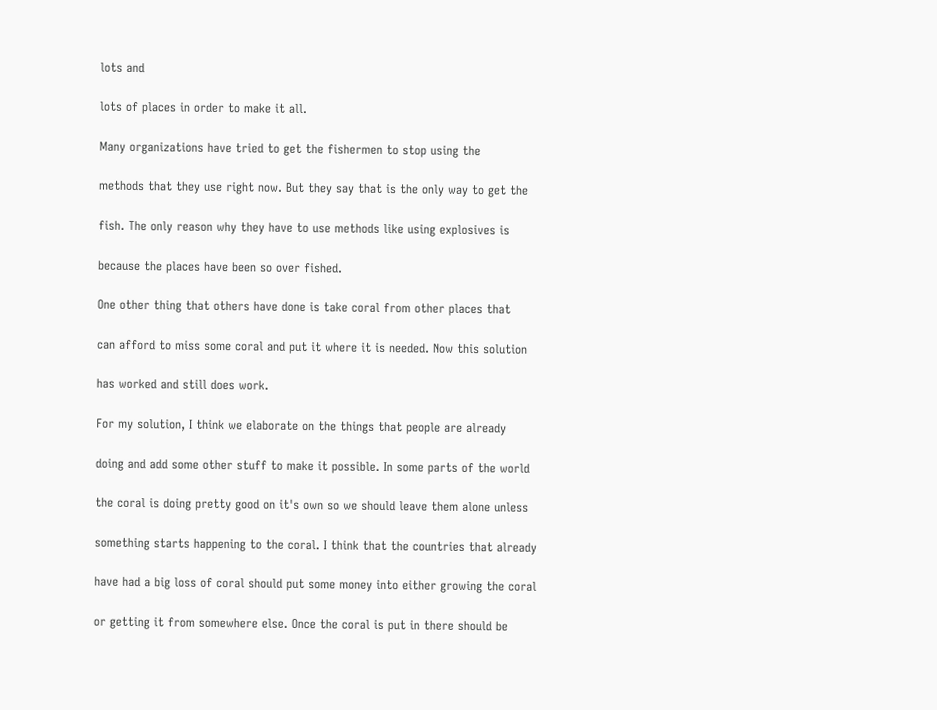lots and

lots of places in order to make it all.

Many organizations have tried to get the fishermen to stop using the

methods that they use right now. But they say that is the only way to get the

fish. The only reason why they have to use methods like using explosives is

because the places have been so over fished.

One other thing that others have done is take coral from other places that

can afford to miss some coral and put it where it is needed. Now this solution

has worked and still does work.

For my solution, I think we elaborate on the things that people are already

doing and add some other stuff to make it possible. In some parts of the world

the coral is doing pretty good on it's own so we should leave them alone unless

something starts happening to the coral. I think that the countries that already

have had a big loss of coral should put some money into either growing the coral

or getting it from somewhere else. Once the coral is put in there should be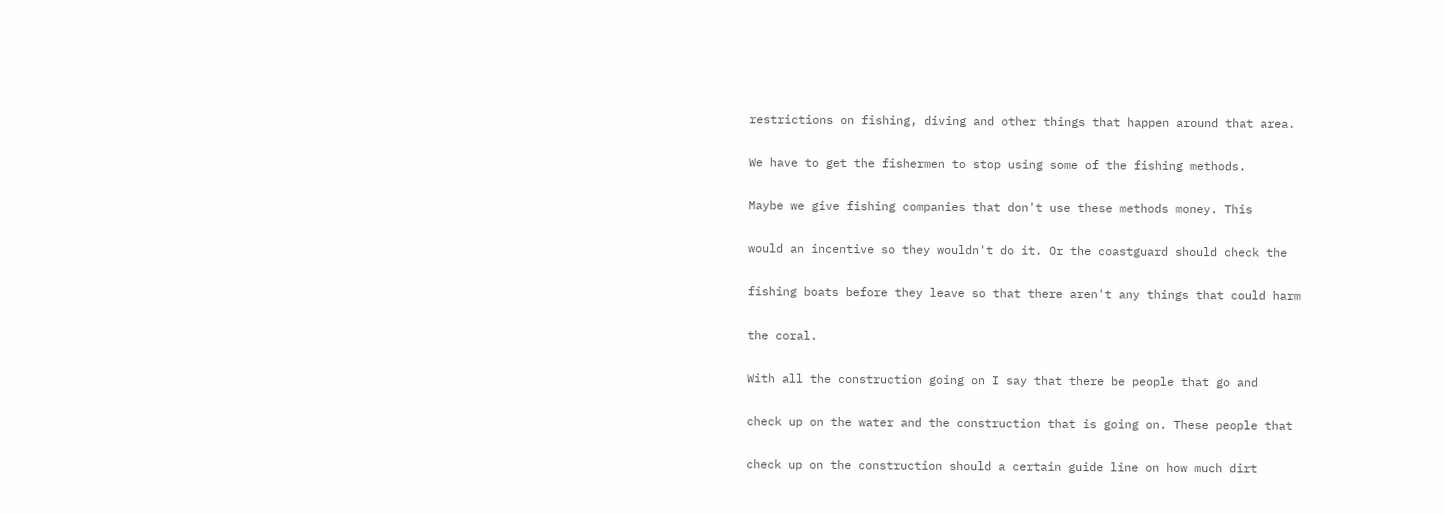restrictions on fishing, diving and other things that happen around that area.

We have to get the fishermen to stop using some of the fishing methods.

Maybe we give fishing companies that don't use these methods money. This

would an incentive so they wouldn't do it. Or the coastguard should check the

fishing boats before they leave so that there aren't any things that could harm

the coral.

With all the construction going on I say that there be people that go and

check up on the water and the construction that is going on. These people that

check up on the construction should a certain guide line on how much dirt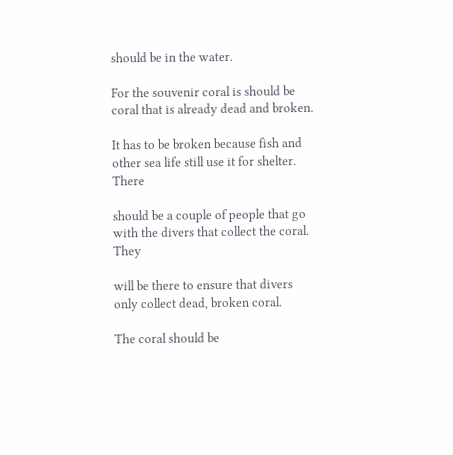should be in the water.

For the souvenir coral is should be coral that is already dead and broken.

It has to be broken because fish and other sea life still use it for shelter. There

should be a couple of people that go with the divers that collect the coral. They

will be there to ensure that divers only collect dead, broken coral.

The coral should be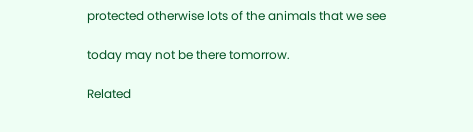protected otherwise lots of the animals that we see

today may not be there tomorrow.

Related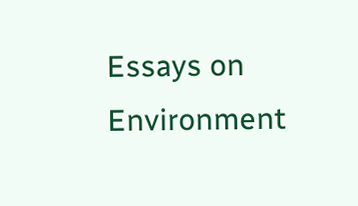Essays on Environment